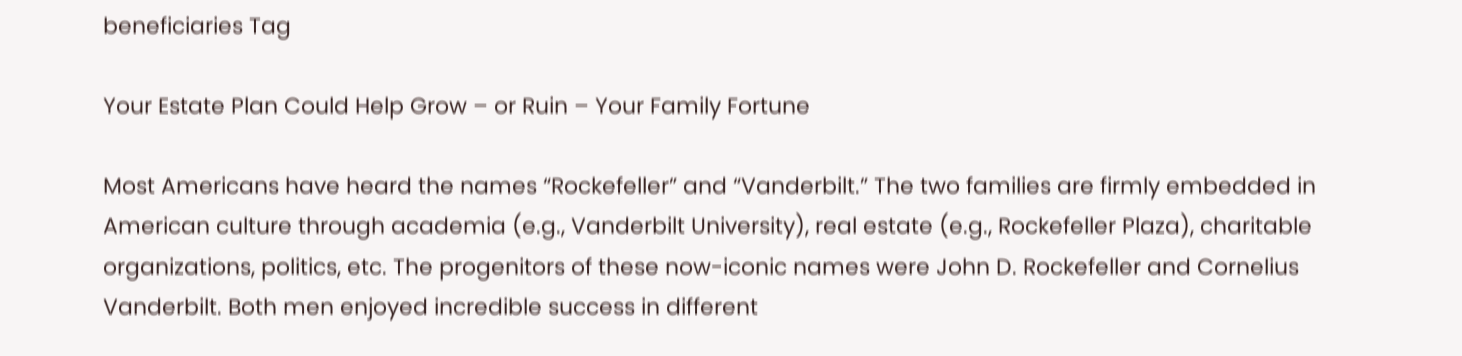beneficiaries Tag

Your Estate Plan Could Help Grow – or Ruin – Your Family Fortune

Most Americans have heard the names “Rockefeller” and “Vanderbilt.” The two families are firmly embedded in American culture through academia (e.g., Vanderbilt University), real estate (e.g., Rockefeller Plaza), charitable organizations, politics, etc. The progenitors of these now-iconic names were John D. Rockefeller and Cornelius Vanderbilt. Both men enjoyed incredible success in different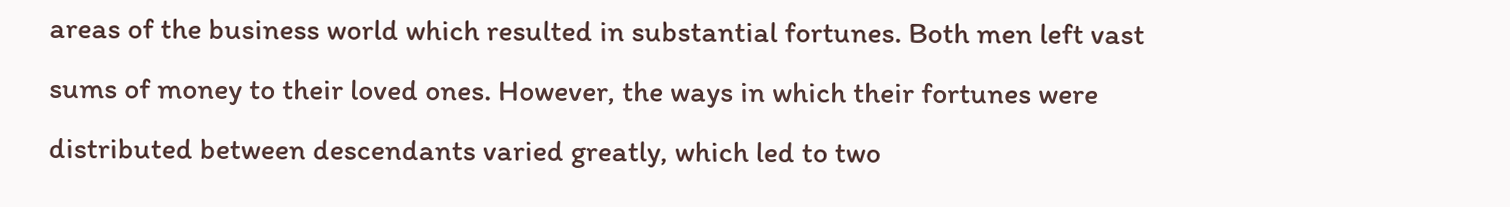areas of the business world which resulted in substantial fortunes. Both men left vast sums of money to their loved ones. However, the ways in which their fortunes were distributed between descendants varied greatly, which led to two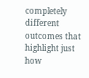completely different outcomes that highlight just how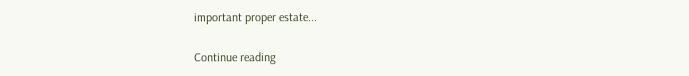important proper estate...

Continue reading